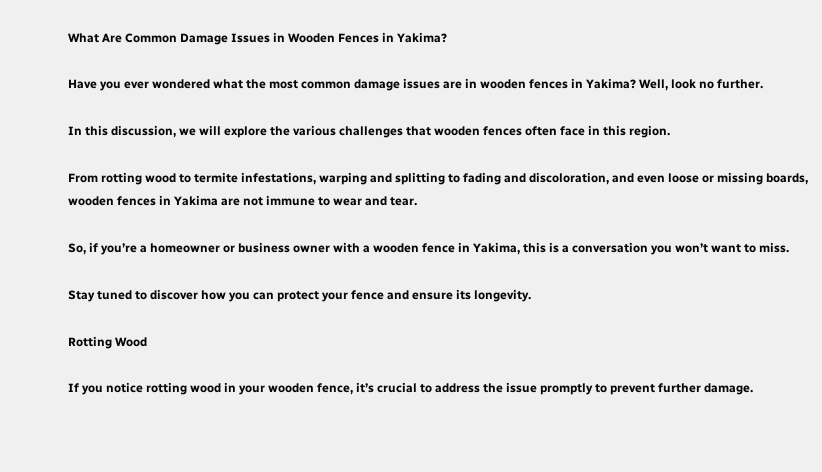What Are Common Damage Issues in Wooden Fences in Yakima?

Have you ever wondered what the most common damage issues are in wooden fences in Yakima? Well, look no further.

In this discussion, we will explore the various challenges that wooden fences often face in this region.

From rotting wood to termite infestations, warping and splitting to fading and discoloration, and even loose or missing boards, wooden fences in Yakima are not immune to wear and tear.

So, if you’re a homeowner or business owner with a wooden fence in Yakima, this is a conversation you won’t want to miss.

Stay tuned to discover how you can protect your fence and ensure its longevity.

Rotting Wood

If you notice rotting wood in your wooden fence, it’s crucial to address the issue promptly to prevent further damage.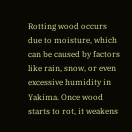Rotting wood occurs due to moisture, which can be caused by factors like rain, snow, or even excessive humidity in Yakima. Once wood starts to rot, it weakens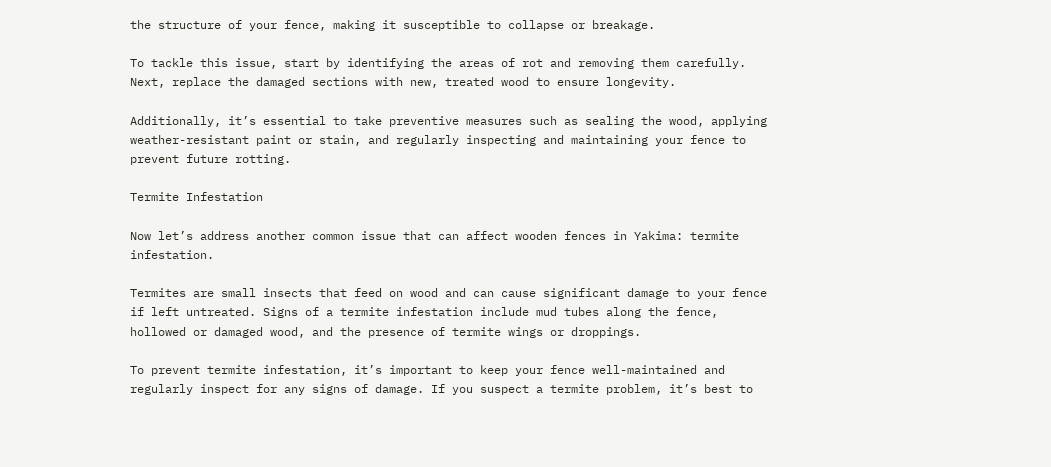the structure of your fence, making it susceptible to collapse or breakage.

To tackle this issue, start by identifying the areas of rot and removing them carefully. Next, replace the damaged sections with new, treated wood to ensure longevity.

Additionally, it’s essential to take preventive measures such as sealing the wood, applying weather-resistant paint or stain, and regularly inspecting and maintaining your fence to prevent future rotting.

Termite Infestation

Now let’s address another common issue that can affect wooden fences in Yakima: termite infestation.

Termites are small insects that feed on wood and can cause significant damage to your fence if left untreated. Signs of a termite infestation include mud tubes along the fence, hollowed or damaged wood, and the presence of termite wings or droppings.

To prevent termite infestation, it’s important to keep your fence well-maintained and regularly inspect for any signs of damage. If you suspect a termite problem, it’s best to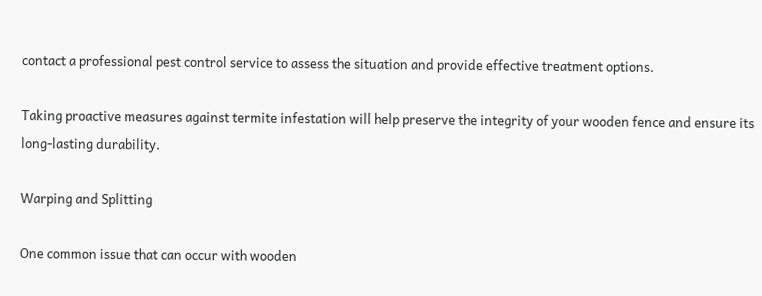contact a professional pest control service to assess the situation and provide effective treatment options.

Taking proactive measures against termite infestation will help preserve the integrity of your wooden fence and ensure its long-lasting durability.

Warping and Splitting

One common issue that can occur with wooden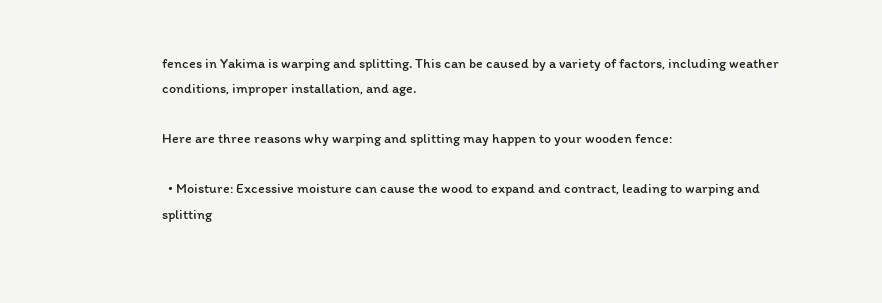fences in Yakima is warping and splitting. This can be caused by a variety of factors, including weather conditions, improper installation, and age.

Here are three reasons why warping and splitting may happen to your wooden fence:

  • Moisture: Excessive moisture can cause the wood to expand and contract, leading to warping and splitting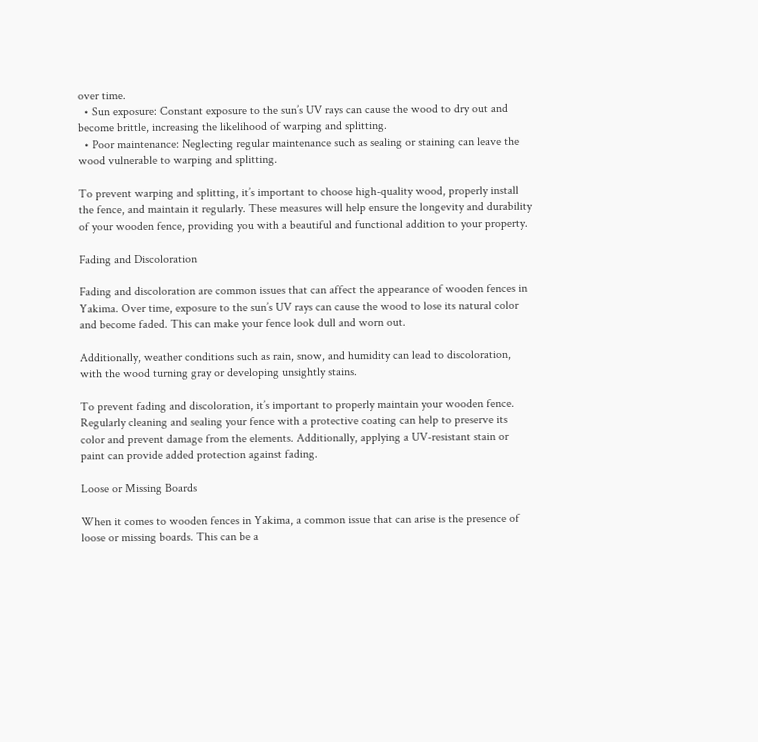over time.
  • Sun exposure: Constant exposure to the sun’s UV rays can cause the wood to dry out and become brittle, increasing the likelihood of warping and splitting.
  • Poor maintenance: Neglecting regular maintenance such as sealing or staining can leave the wood vulnerable to warping and splitting.

To prevent warping and splitting, it’s important to choose high-quality wood, properly install the fence, and maintain it regularly. These measures will help ensure the longevity and durability of your wooden fence, providing you with a beautiful and functional addition to your property.

Fading and Discoloration

Fading and discoloration are common issues that can affect the appearance of wooden fences in Yakima. Over time, exposure to the sun’s UV rays can cause the wood to lose its natural color and become faded. This can make your fence look dull and worn out.

Additionally, weather conditions such as rain, snow, and humidity can lead to discoloration, with the wood turning gray or developing unsightly stains.

To prevent fading and discoloration, it’s important to properly maintain your wooden fence. Regularly cleaning and sealing your fence with a protective coating can help to preserve its color and prevent damage from the elements. Additionally, applying a UV-resistant stain or paint can provide added protection against fading.

Loose or Missing Boards

When it comes to wooden fences in Yakima, a common issue that can arise is the presence of loose or missing boards. This can be a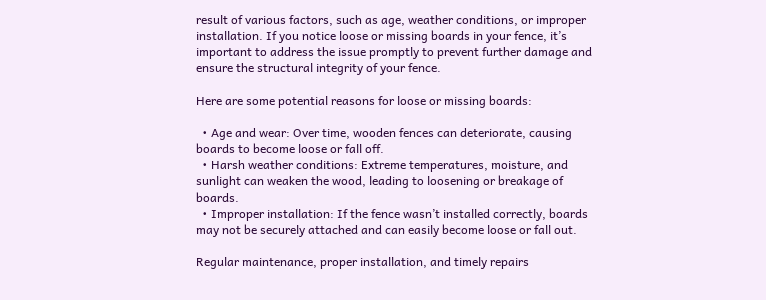result of various factors, such as age, weather conditions, or improper installation. If you notice loose or missing boards in your fence, it’s important to address the issue promptly to prevent further damage and ensure the structural integrity of your fence.

Here are some potential reasons for loose or missing boards:

  • Age and wear: Over time, wooden fences can deteriorate, causing boards to become loose or fall off.
  • Harsh weather conditions: Extreme temperatures, moisture, and sunlight can weaken the wood, leading to loosening or breakage of boards.
  • Improper installation: If the fence wasn’t installed correctly, boards may not be securely attached and can easily become loose or fall out.

Regular maintenance, proper installation, and timely repairs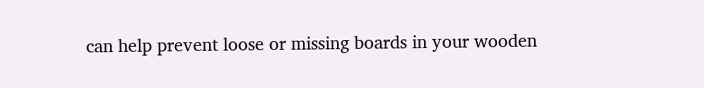can help prevent loose or missing boards in your wooden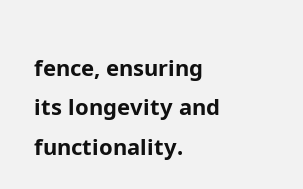fence, ensuring its longevity and functionality.